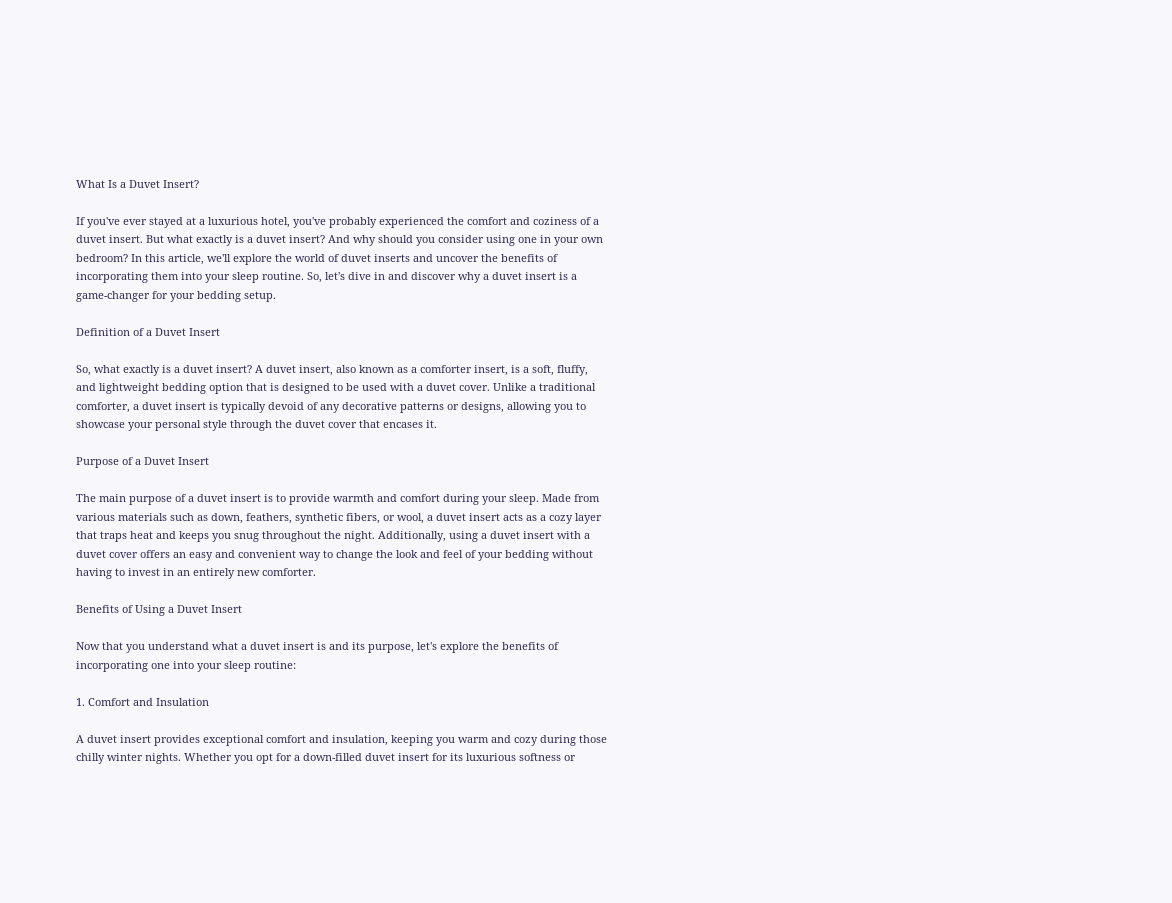What Is a Duvet Insert?

If you've ever stayed at a luxurious hotel, you've probably experienced the comfort and coziness of a duvet insert. But what exactly is a duvet insert? And why should you consider using one in your own bedroom? In this article, we'll explore the world of duvet inserts and uncover the benefits of incorporating them into your sleep routine. So, let's dive in and discover why a duvet insert is a game-changer for your bedding setup.

Definition of a Duvet Insert

So, what exactly is a duvet insert? A duvet insert, also known as a comforter insert, is a soft, fluffy, and lightweight bedding option that is designed to be used with a duvet cover. Unlike a traditional comforter, a duvet insert is typically devoid of any decorative patterns or designs, allowing you to showcase your personal style through the duvet cover that encases it.

Purpose of a Duvet Insert

The main purpose of a duvet insert is to provide warmth and comfort during your sleep. Made from various materials such as down, feathers, synthetic fibers, or wool, a duvet insert acts as a cozy layer that traps heat and keeps you snug throughout the night. Additionally, using a duvet insert with a duvet cover offers an easy and convenient way to change the look and feel of your bedding without having to invest in an entirely new comforter.

Benefits of Using a Duvet Insert

Now that you understand what a duvet insert is and its purpose, let's explore the benefits of incorporating one into your sleep routine:

1. Comfort and Insulation

A duvet insert provides exceptional comfort and insulation, keeping you warm and cozy during those chilly winter nights. Whether you opt for a down-filled duvet insert for its luxurious softness or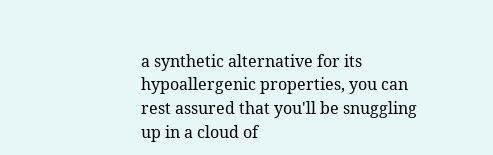a synthetic alternative for its hypoallergenic properties, you can rest assured that you'll be snuggling up in a cloud of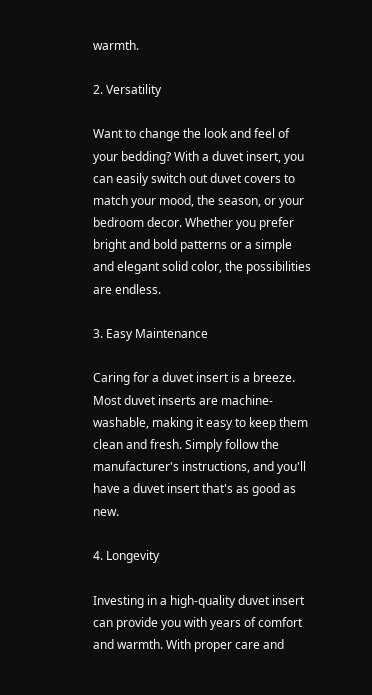warmth.

2. Versatility

Want to change the look and feel of your bedding? With a duvet insert, you can easily switch out duvet covers to match your mood, the season, or your bedroom decor. Whether you prefer bright and bold patterns or a simple and elegant solid color, the possibilities are endless.

3. Easy Maintenance

Caring for a duvet insert is a breeze. Most duvet inserts are machine-washable, making it easy to keep them clean and fresh. Simply follow the manufacturer's instructions, and you'll have a duvet insert that's as good as new.

4. Longevity

Investing in a high-quality duvet insert can provide you with years of comfort and warmth. With proper care and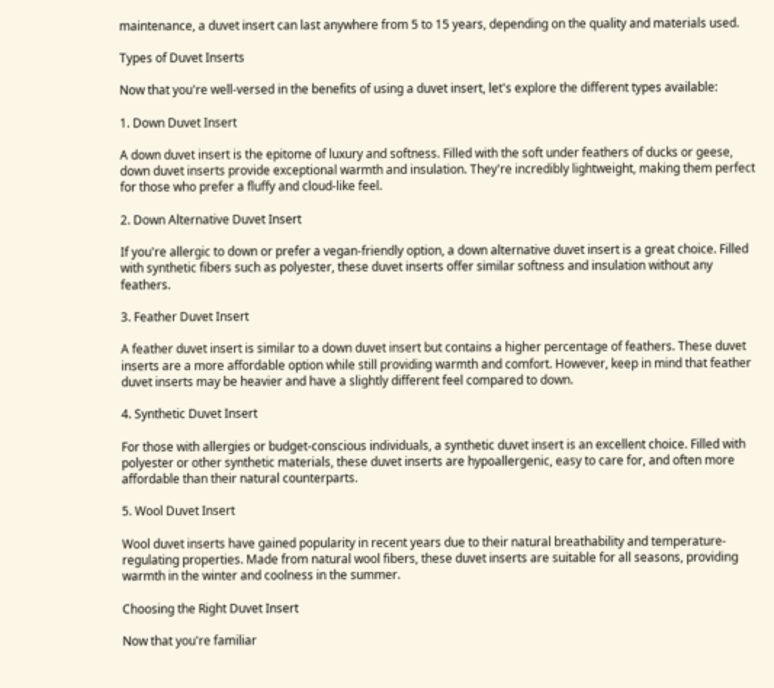maintenance, a duvet insert can last anywhere from 5 to 15 years, depending on the quality and materials used.

Types of Duvet Inserts

Now that you're well-versed in the benefits of using a duvet insert, let's explore the different types available:

1. Down Duvet Insert

A down duvet insert is the epitome of luxury and softness. Filled with the soft under feathers of ducks or geese, down duvet inserts provide exceptional warmth and insulation. They're incredibly lightweight, making them perfect for those who prefer a fluffy and cloud-like feel.

2. Down Alternative Duvet Insert

If you're allergic to down or prefer a vegan-friendly option, a down alternative duvet insert is a great choice. Filled with synthetic fibers such as polyester, these duvet inserts offer similar softness and insulation without any feathers.

3. Feather Duvet Insert

A feather duvet insert is similar to a down duvet insert but contains a higher percentage of feathers. These duvet inserts are a more affordable option while still providing warmth and comfort. However, keep in mind that feather duvet inserts may be heavier and have a slightly different feel compared to down.

4. Synthetic Duvet Insert

For those with allergies or budget-conscious individuals, a synthetic duvet insert is an excellent choice. Filled with polyester or other synthetic materials, these duvet inserts are hypoallergenic, easy to care for, and often more affordable than their natural counterparts.

5. Wool Duvet Insert

Wool duvet inserts have gained popularity in recent years due to their natural breathability and temperature-regulating properties. Made from natural wool fibers, these duvet inserts are suitable for all seasons, providing warmth in the winter and coolness in the summer.

Choosing the Right Duvet Insert

Now that you're familiar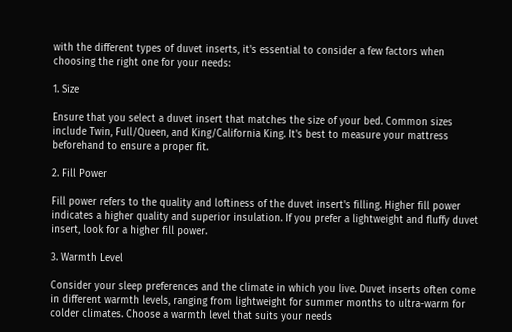with the different types of duvet inserts, it's essential to consider a few factors when choosing the right one for your needs:

1. Size

Ensure that you select a duvet insert that matches the size of your bed. Common sizes include Twin, Full/Queen, and King/California King. It's best to measure your mattress beforehand to ensure a proper fit.

2. Fill Power

Fill power refers to the quality and loftiness of the duvet insert's filling. Higher fill power indicates a higher quality and superior insulation. If you prefer a lightweight and fluffy duvet insert, look for a higher fill power.

3. Warmth Level

Consider your sleep preferences and the climate in which you live. Duvet inserts often come in different warmth levels, ranging from lightweight for summer months to ultra-warm for colder climates. Choose a warmth level that suits your needs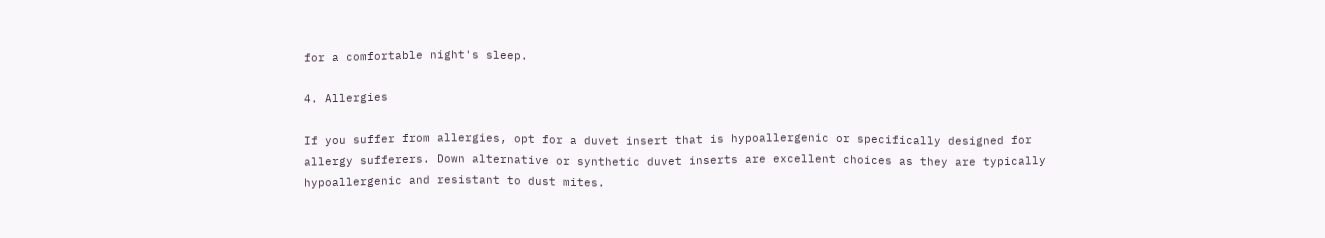for a comfortable night's sleep.

4. Allergies

If you suffer from allergies, opt for a duvet insert that is hypoallergenic or specifically designed for allergy sufferers. Down alternative or synthetic duvet inserts are excellent choices as they are typically hypoallergenic and resistant to dust mites.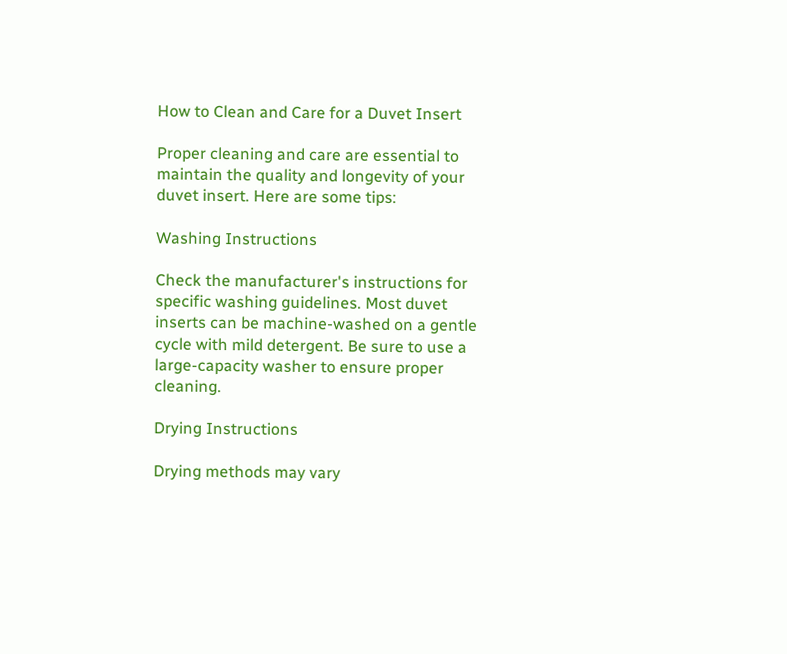How to Clean and Care for a Duvet Insert

Proper cleaning and care are essential to maintain the quality and longevity of your duvet insert. Here are some tips:

Washing Instructions

Check the manufacturer's instructions for specific washing guidelines. Most duvet inserts can be machine-washed on a gentle cycle with mild detergent. Be sure to use a large-capacity washer to ensure proper cleaning.

Drying Instructions

Drying methods may vary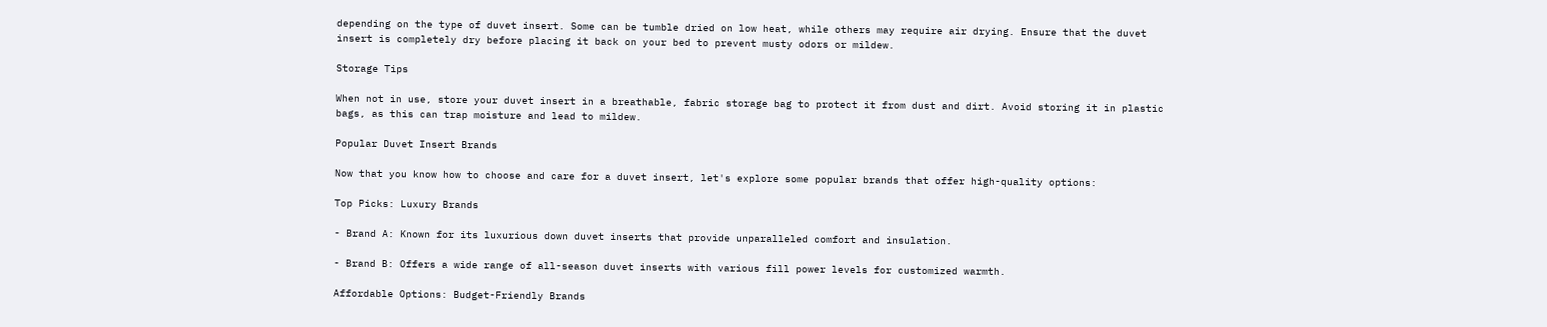depending on the type of duvet insert. Some can be tumble dried on low heat, while others may require air drying. Ensure that the duvet insert is completely dry before placing it back on your bed to prevent musty odors or mildew.

Storage Tips

When not in use, store your duvet insert in a breathable, fabric storage bag to protect it from dust and dirt. Avoid storing it in plastic bags, as this can trap moisture and lead to mildew.

Popular Duvet Insert Brands

Now that you know how to choose and care for a duvet insert, let's explore some popular brands that offer high-quality options:

Top Picks: Luxury Brands

- Brand A: Known for its luxurious down duvet inserts that provide unparalleled comfort and insulation.

- Brand B: Offers a wide range of all-season duvet inserts with various fill power levels for customized warmth.

Affordable Options: Budget-Friendly Brands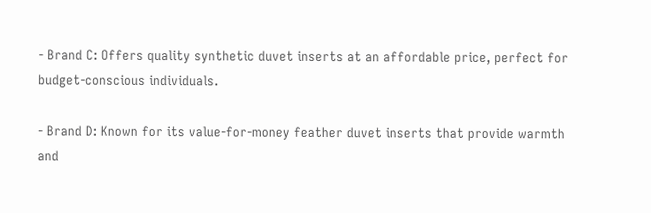- Brand C: Offers quality synthetic duvet inserts at an affordable price, perfect for budget-conscious individuals.

- Brand D: Known for its value-for-money feather duvet inserts that provide warmth and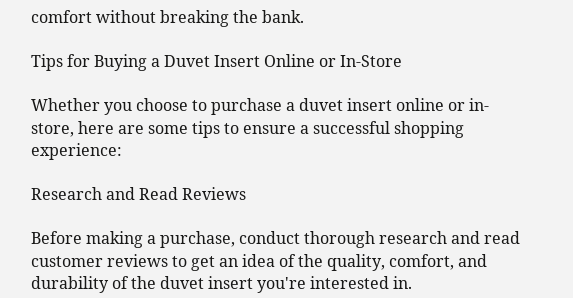comfort without breaking the bank.

Tips for Buying a Duvet Insert Online or In-Store

Whether you choose to purchase a duvet insert online or in-store, here are some tips to ensure a successful shopping experience:

Research and Read Reviews

Before making a purchase, conduct thorough research and read customer reviews to get an idea of the quality, comfort, and durability of the duvet insert you're interested in.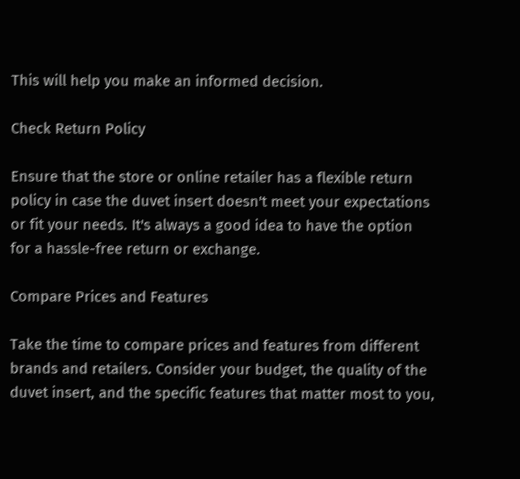This will help you make an informed decision.

Check Return Policy

Ensure that the store or online retailer has a flexible return policy in case the duvet insert doesn't meet your expectations or fit your needs. It's always a good idea to have the option for a hassle-free return or exchange.

Compare Prices and Features

Take the time to compare prices and features from different brands and retailers. Consider your budget, the quality of the duvet insert, and the specific features that matter most to you,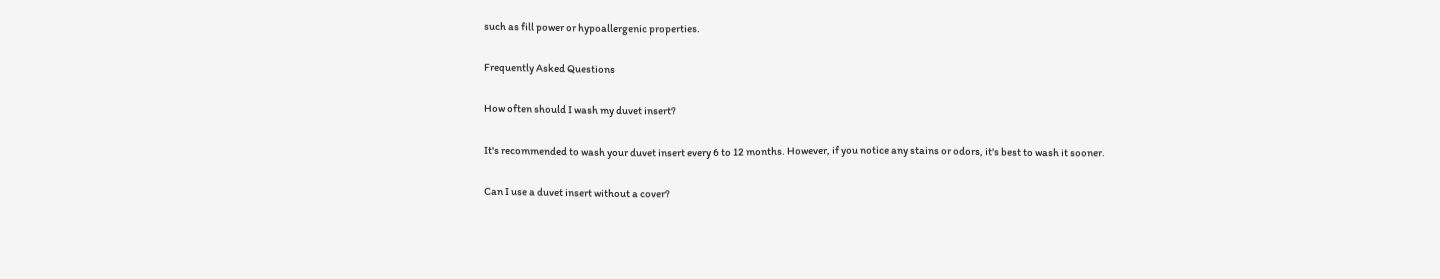such as fill power or hypoallergenic properties.

Frequently Asked Questions

How often should I wash my duvet insert?

It's recommended to wash your duvet insert every 6 to 12 months. However, if you notice any stains or odors, it's best to wash it sooner.

Can I use a duvet insert without a cover?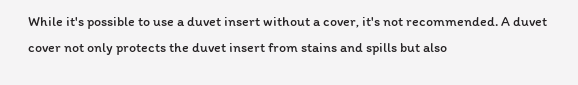While it's possible to use a duvet insert without a cover, it's not recommended. A duvet cover not only protects the duvet insert from stains and spills but also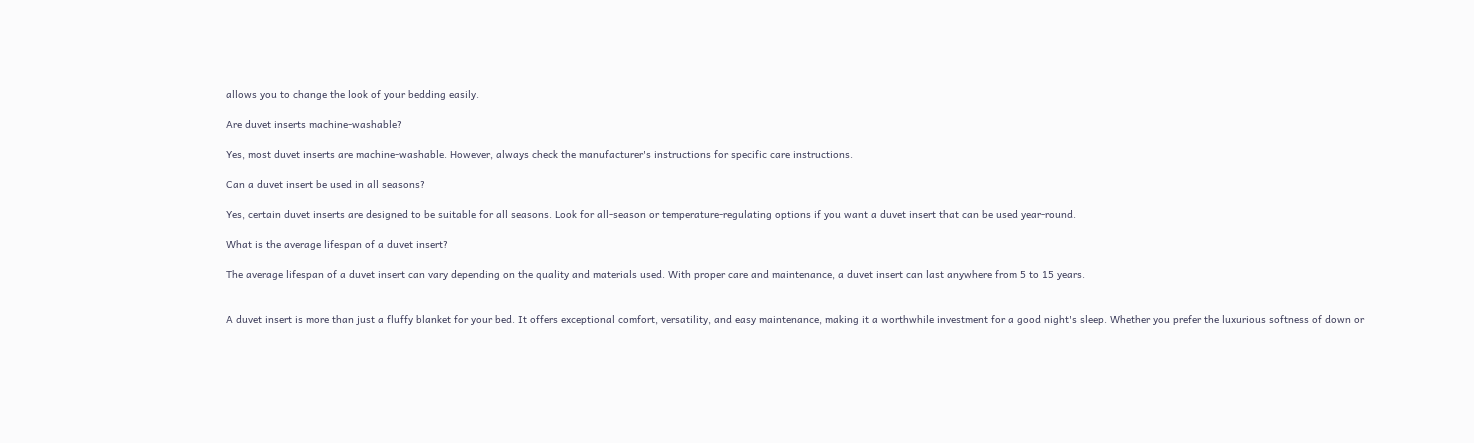allows you to change the look of your bedding easily.

Are duvet inserts machine-washable?

Yes, most duvet inserts are machine-washable. However, always check the manufacturer's instructions for specific care instructions.

Can a duvet insert be used in all seasons?

Yes, certain duvet inserts are designed to be suitable for all seasons. Look for all-season or temperature-regulating options if you want a duvet insert that can be used year-round.

What is the average lifespan of a duvet insert?

The average lifespan of a duvet insert can vary depending on the quality and materials used. With proper care and maintenance, a duvet insert can last anywhere from 5 to 15 years.


A duvet insert is more than just a fluffy blanket for your bed. It offers exceptional comfort, versatility, and easy maintenance, making it a worthwhile investment for a good night's sleep. Whether you prefer the luxurious softness of down or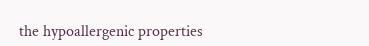the hypoallergenic properties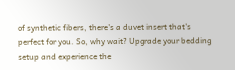of synthetic fibers, there's a duvet insert that's perfect for you. So, why wait? Upgrade your bedding setup and experience the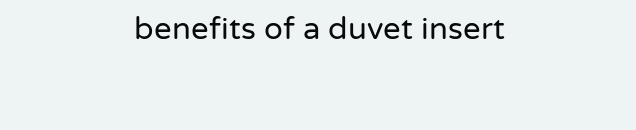benefits of a duvet insert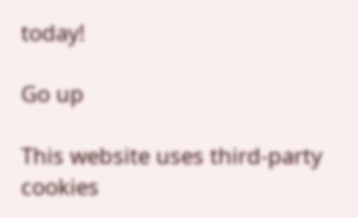today!

Go up

This website uses third-party cookies